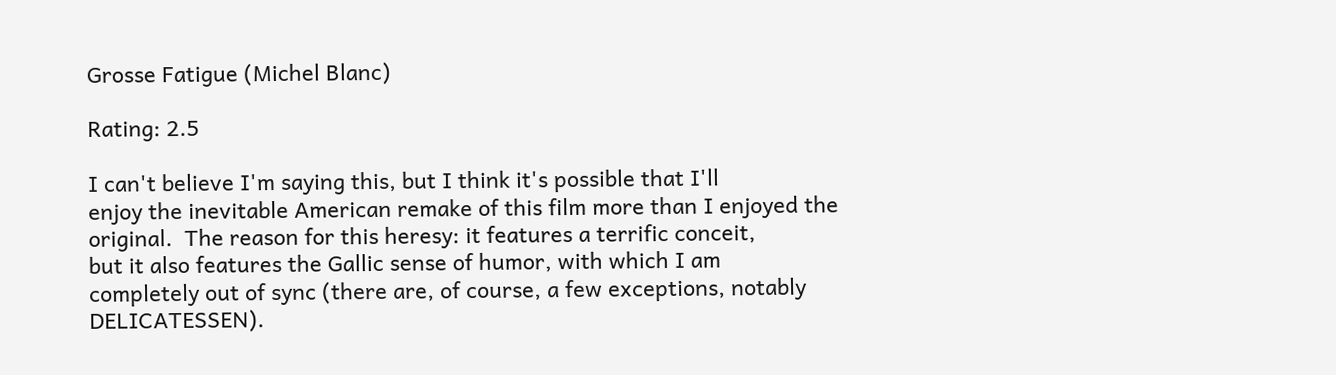Grosse Fatigue (Michel Blanc)

Rating: 2.5

I can't believe I'm saying this, but I think it's possible that I'll
enjoy the inevitable American remake of this film more than I enjoyed the
original.  The reason for this heresy: it features a terrific conceit,
but it also features the Gallic sense of humor, with which I am
completely out of sync (there are, of course, a few exceptions, notably
DELICATESSEN).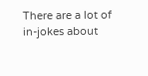There are a lot of in-jokes about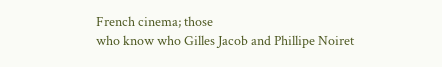French cinema; those
who know who Gilles Jacob and Phillipe Noiret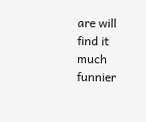are will find it much
funnier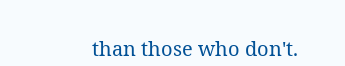than those who don't.